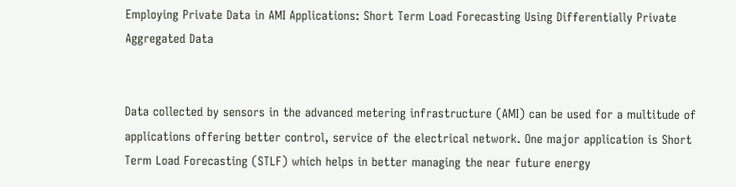Employing Private Data in AMI Applications: Short Term Load Forecasting Using Differentially Private Aggregated Data


Data collected by sensors in the advanced metering infrastructure (AMI) can be used for a multitude of applications offering better control, service of the electrical network. One major application is Short Term Load Forecasting (STLF) which helps in better managing the near future energy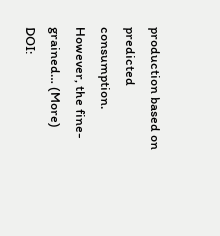production based on predicted consumption. However, the fine-grained… (More)
DOI: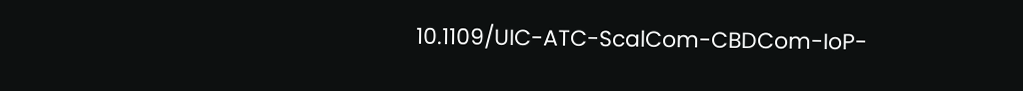10.1109/UIC-ATC-ScalCom-CBDCom-IoP-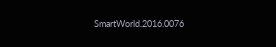SmartWorld.2016.0076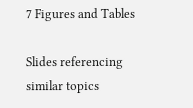7 Figures and Tables

Slides referencing similar topics